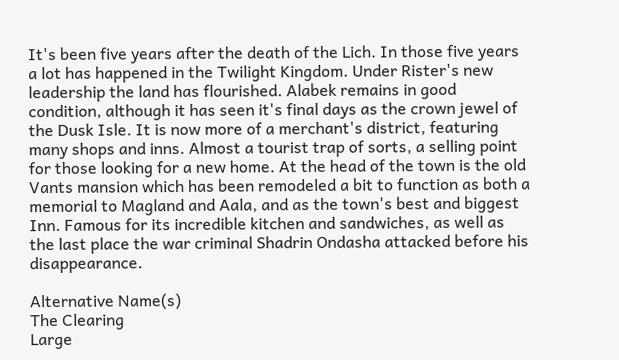It's been five years after the death of the Lich. In those five years a lot has happened in the Twilight Kingdom. Under Rister's new leadership the land has flourished. Alabek remains in good condition, although it has seen it's final days as the crown jewel of the Dusk Isle. It is now more of a merchant's district, featuring many shops and inns. Almost a tourist trap of sorts, a selling point for those looking for a new home. At the head of the town is the old Vants mansion which has been remodeled a bit to function as both a memorial to Magland and Aala, and as the town's best and biggest Inn. Famous for its incredible kitchen and sandwiches, as well as the last place the war criminal Shadrin Ondasha attacked before his disappearance.

Alternative Name(s)
The Clearing
Large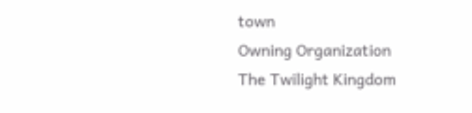town
Owning Organization
The Twilight Kingdom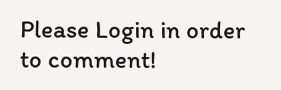Please Login in order to comment!